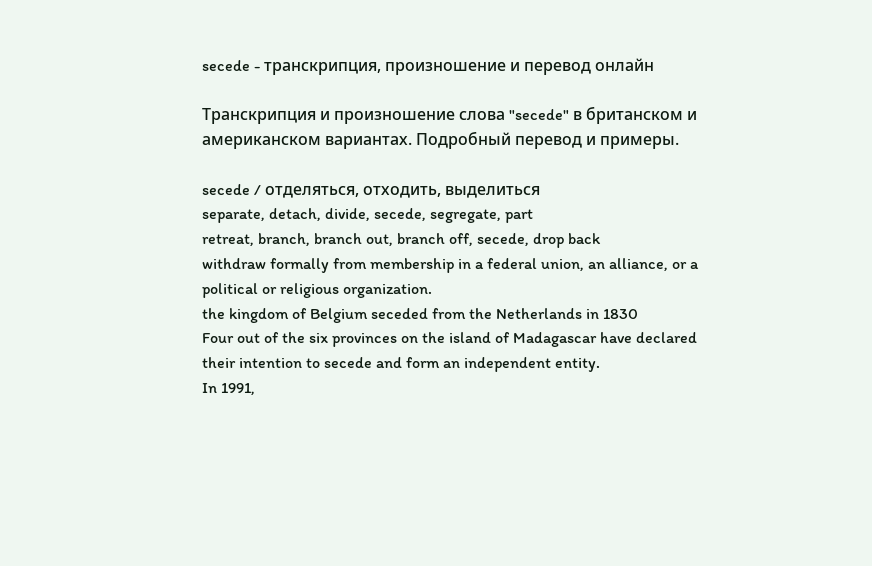secede - транскрипция, произношение и перевод онлайн

Транскрипция и произношение слова "secede" в британском и американском вариантах. Подробный перевод и примеры.

secede / отделяться, отходить, выделиться
separate, detach, divide, secede, segregate, part
retreat, branch, branch out, branch off, secede, drop back
withdraw formally from membership in a federal union, an alliance, or a political or religious organization.
the kingdom of Belgium seceded from the Netherlands in 1830
Four out of the six provinces on the island of Madagascar have declared their intention to secede and form an independent entity.
In 1991,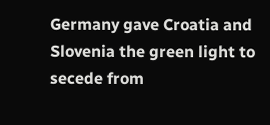Germany gave Croatia and Slovenia the green light to secede from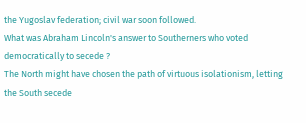the Yugoslav federation; civil war soon followed.
What was Abraham Lincoln's answer to Southerners who voted democratically to secede ?
The North might have chosen the path of virtuous isolationism, letting the South secede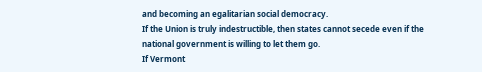and becoming an egalitarian social democracy.
If the Union is truly indestructible, then states cannot secede even if the national government is willing to let them go.
If Vermont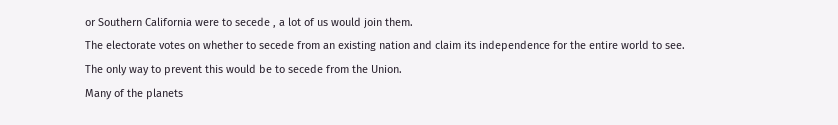or Southern California were to secede , a lot of us would join them.
The electorate votes on whether to secede from an existing nation and claim its independence for the entire world to see.
The only way to prevent this would be to secede from the Union.
Many of the planets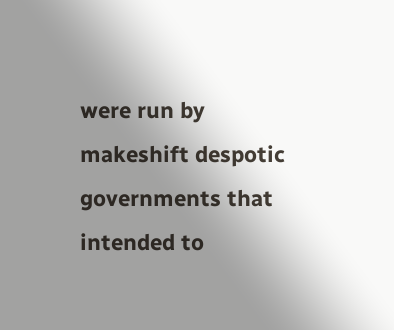were run by makeshift despotic governments that intended to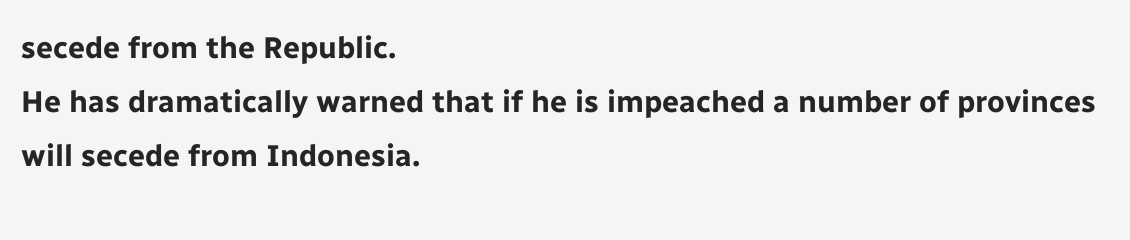secede from the Republic.
He has dramatically warned that if he is impeached a number of provinces will secede from Indonesia.